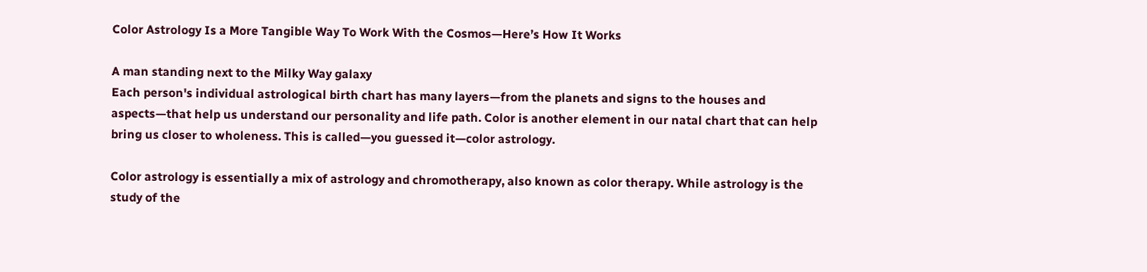Color Astrology Is a More Tangible Way To Work With the Cosmos—Here’s How It Works

A man standing next to the Milky Way galaxy
Each person's individual astrological birth chart has many layers—from the planets and signs to the houses and aspects—that help us understand our personality and life path. Color is another element in our natal chart that can help bring us closer to wholeness. This is called—you guessed it—color astrology.

Color astrology is essentially a mix of astrology and chromotherapy, also known as color therapy. While astrology is the study of the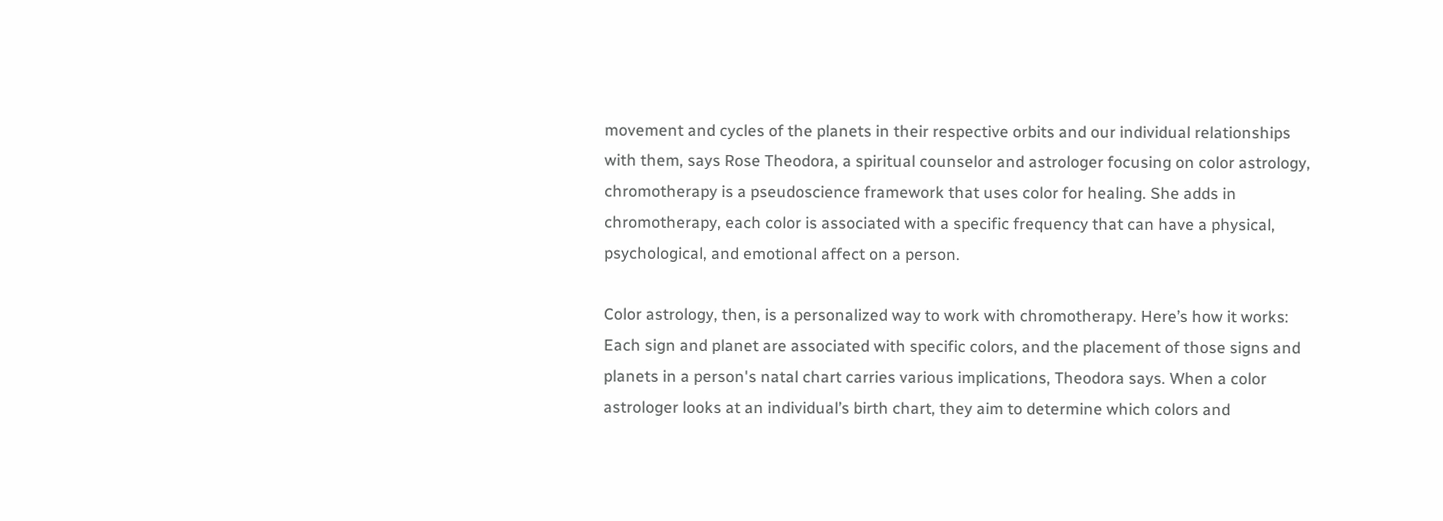movement and cycles of the planets in their respective orbits and our individual relationships with them, says Rose Theodora, a spiritual counselor and astrologer focusing on color astrology, chromotherapy is a pseudoscience framework that uses color for healing. She adds in chromotherapy, each color is associated with a specific frequency that can have a physical, psychological, and emotional affect on a person.

Color astrology, then, is a personalized way to work with chromotherapy. Here’s how it works: Each sign and planet are associated with specific colors, and the placement of those signs and planets in a person's natal chart carries various implications, Theodora says. When a color astrologer looks at an individual’s birth chart, they aim to determine which colors and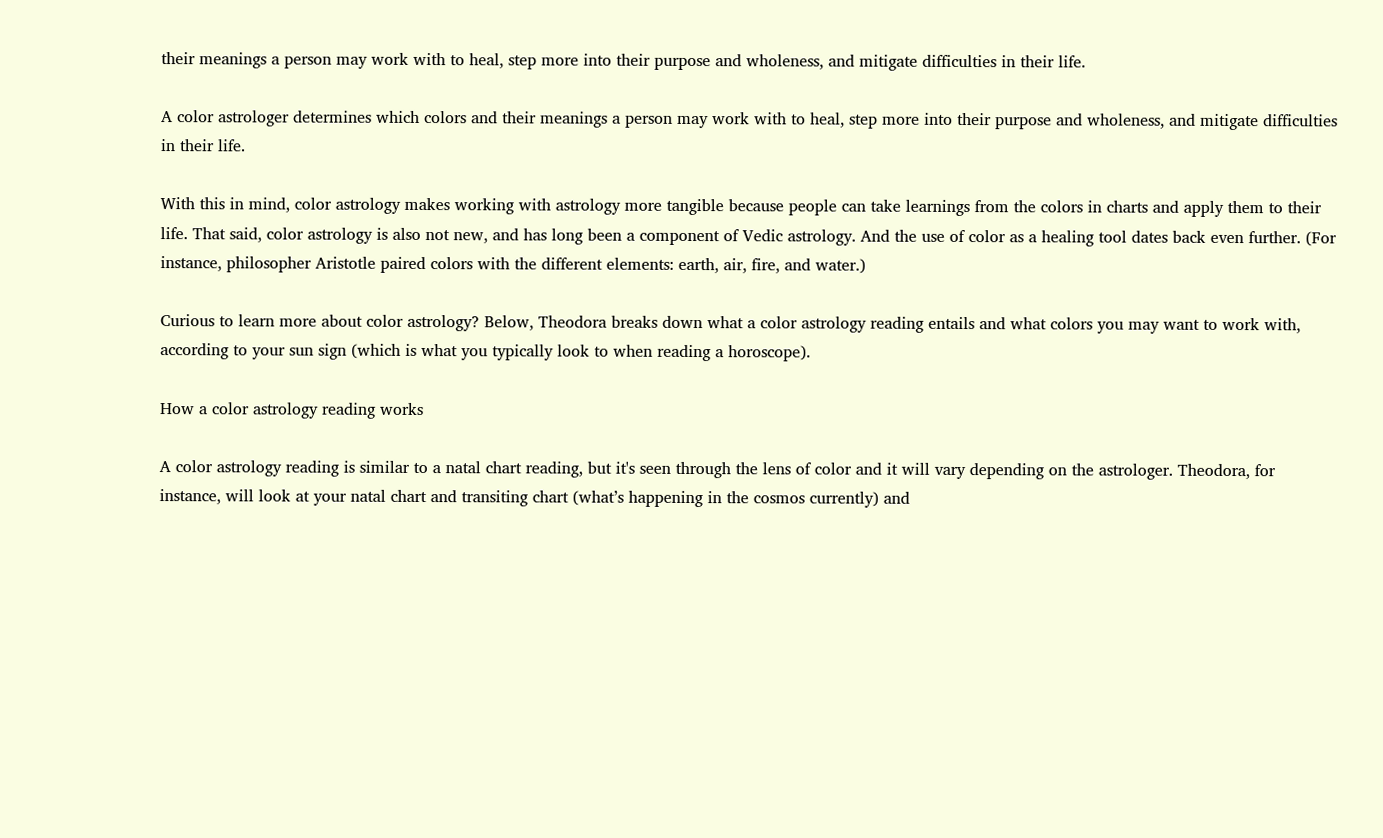their meanings a person may work with to heal, step more into their purpose and wholeness, and mitigate difficulties in their life.

A color astrologer determines which colors and their meanings a person may work with to heal, step more into their purpose and wholeness, and mitigate difficulties in their life.

With this in mind, color astrology makes working with astrology more tangible because people can take learnings from the colors in charts and apply them to their life. That said, color astrology is also not new, and has long been a component of Vedic astrology. And the use of color as a healing tool dates back even further. (For instance, philosopher Aristotle paired colors with the different elements: earth, air, fire, and water.)

Curious to learn more about color astrology? Below, Theodora breaks down what a color astrology reading entails and what colors you may want to work with, according to your sun sign (which is what you typically look to when reading a horoscope).

How a color astrology reading works

A color astrology reading is similar to a natal chart reading, but it's seen through the lens of color and it will vary depending on the astrologer. Theodora, for instance, will look at your natal chart and transiting chart (what’s happening in the cosmos currently) and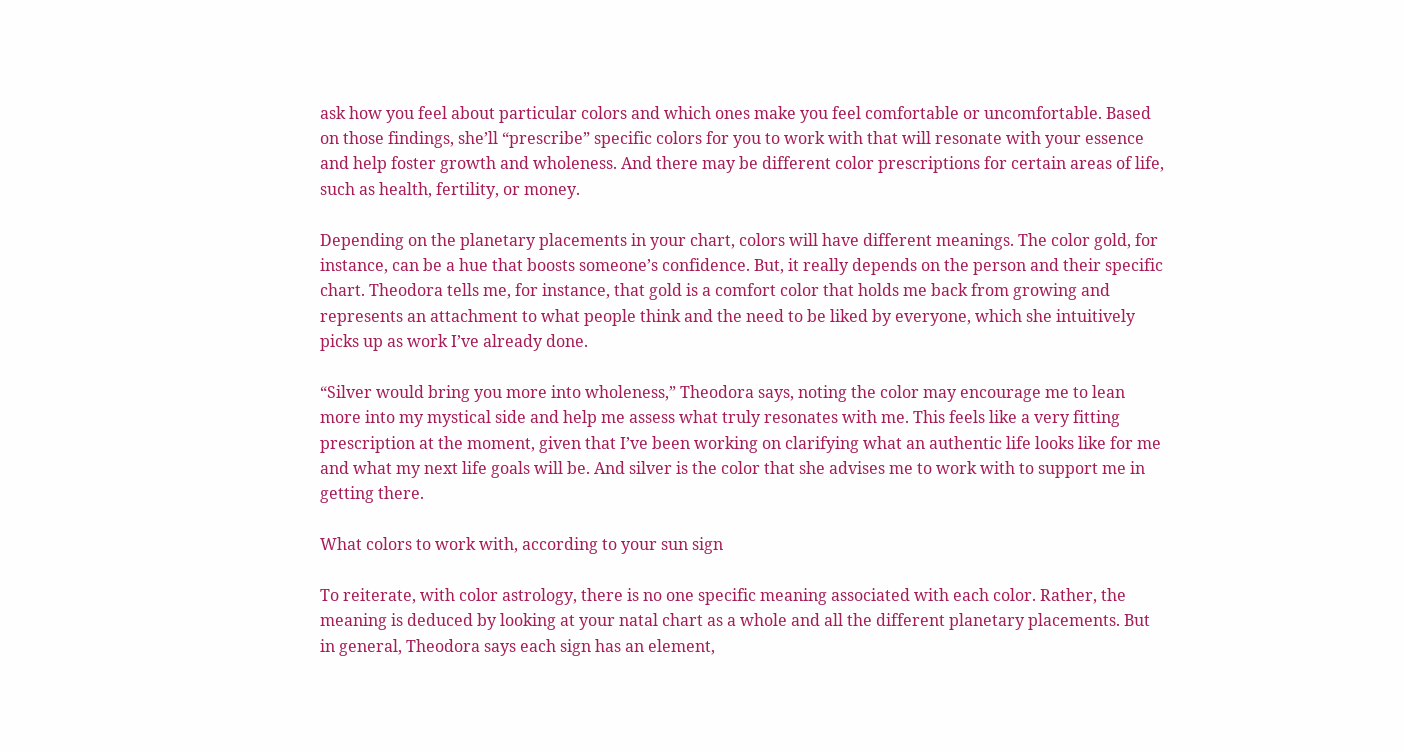ask how you feel about particular colors and which ones make you feel comfortable or uncomfortable. Based on those findings, she’ll “prescribe” specific colors for you to work with that will resonate with your essence and help foster growth and wholeness. And there may be different color prescriptions for certain areas of life, such as health, fertility, or money.

Depending on the planetary placements in your chart, colors will have different meanings. The color gold, for instance, can be a hue that boosts someone’s confidence. But, it really depends on the person and their specific chart. Theodora tells me, for instance, that gold is a comfort color that holds me back from growing and represents an attachment to what people think and the need to be liked by everyone, which she intuitively picks up as work I’ve already done.

“Silver would bring you more into wholeness,” Theodora says, noting the color may encourage me to lean more into my mystical side and help me assess what truly resonates with me. This feels like a very fitting prescription at the moment, given that I’ve been working on clarifying what an authentic life looks like for me and what my next life goals will be. And silver is the color that she advises me to work with to support me in getting there.

What colors to work with, according to your sun sign

To reiterate, with color astrology, there is no one specific meaning associated with each color. Rather, the meaning is deduced by looking at your natal chart as a whole and all the different planetary placements. But in general, Theodora says each sign has an element,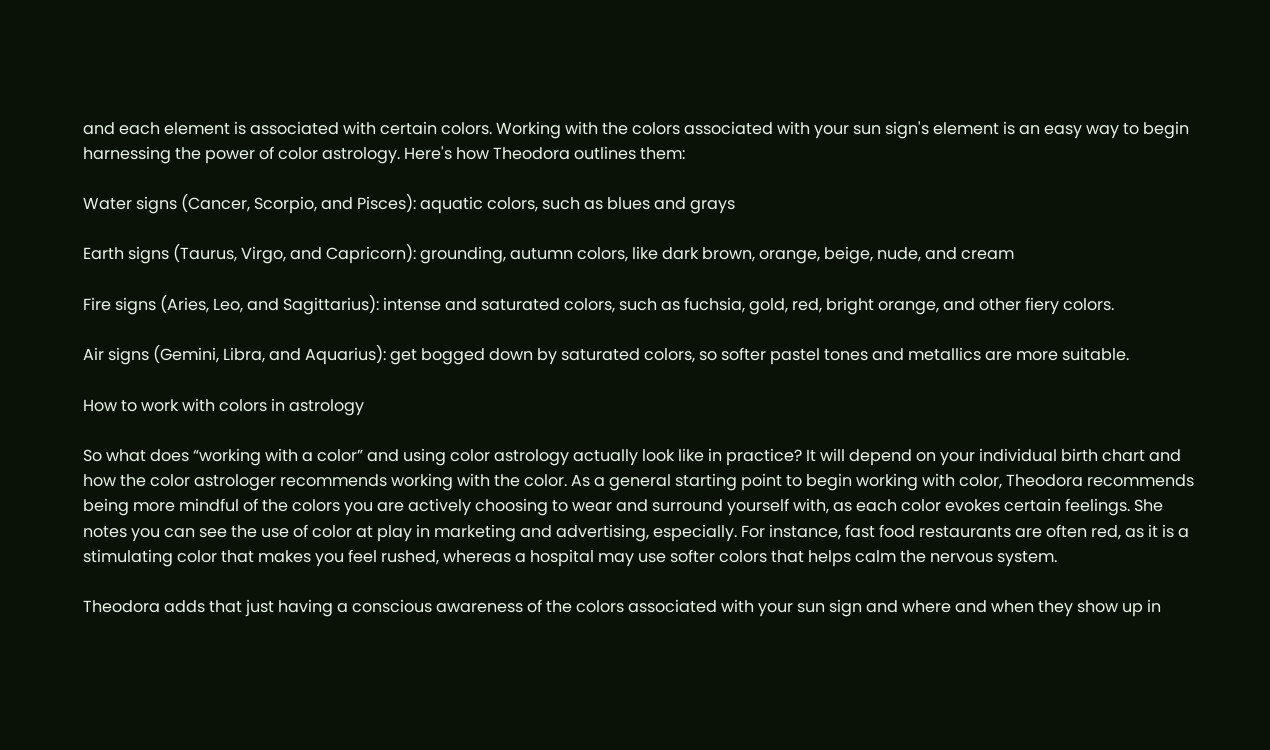and each element is associated with certain colors. Working with the colors associated with your sun sign's element is an easy way to begin harnessing the power of color astrology. Here's how Theodora outlines them:

Water signs (Cancer, Scorpio, and Pisces): aquatic colors, such as blues and grays

Earth signs (Taurus, Virgo, and Capricorn): grounding, autumn colors, like dark brown, orange, beige, nude, and cream

Fire signs (Aries, Leo, and Sagittarius): intense and saturated colors, such as fuchsia, gold, red, bright orange, and other fiery colors.

Air signs (Gemini, Libra, and Aquarius): get bogged down by saturated colors, so softer pastel tones and metallics are more suitable.

How to work with colors in astrology

So what does “working with a color” and using color astrology actually look like in practice? It will depend on your individual birth chart and how the color astrologer recommends working with the color. As a general starting point to begin working with color, Theodora recommends being more mindful of the colors you are actively choosing to wear and surround yourself with, as each color evokes certain feelings. She notes you can see the use of color at play in marketing and advertising, especially. For instance, fast food restaurants are often red, as it is a stimulating color that makes you feel rushed, whereas a hospital may use softer colors that helps calm the nervous system.

Theodora adds that just having a conscious awareness of the colors associated with your sun sign and where and when they show up in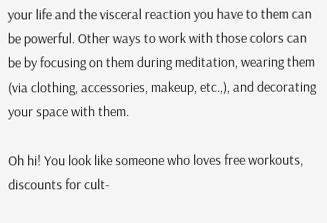your life and the visceral reaction you have to them can be powerful. Other ways to work with those colors can be by focusing on them during meditation, wearing them (via clothing, accessories, makeup, etc.,), and decorating your space with them.

Oh hi! You look like someone who loves free workouts, discounts for cult-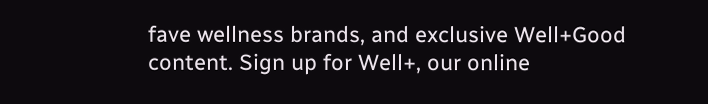fave wellness brands, and exclusive Well+Good content. Sign up for Well+, our online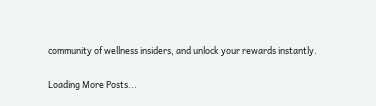community of wellness insiders, and unlock your rewards instantly.

Loading More Posts...